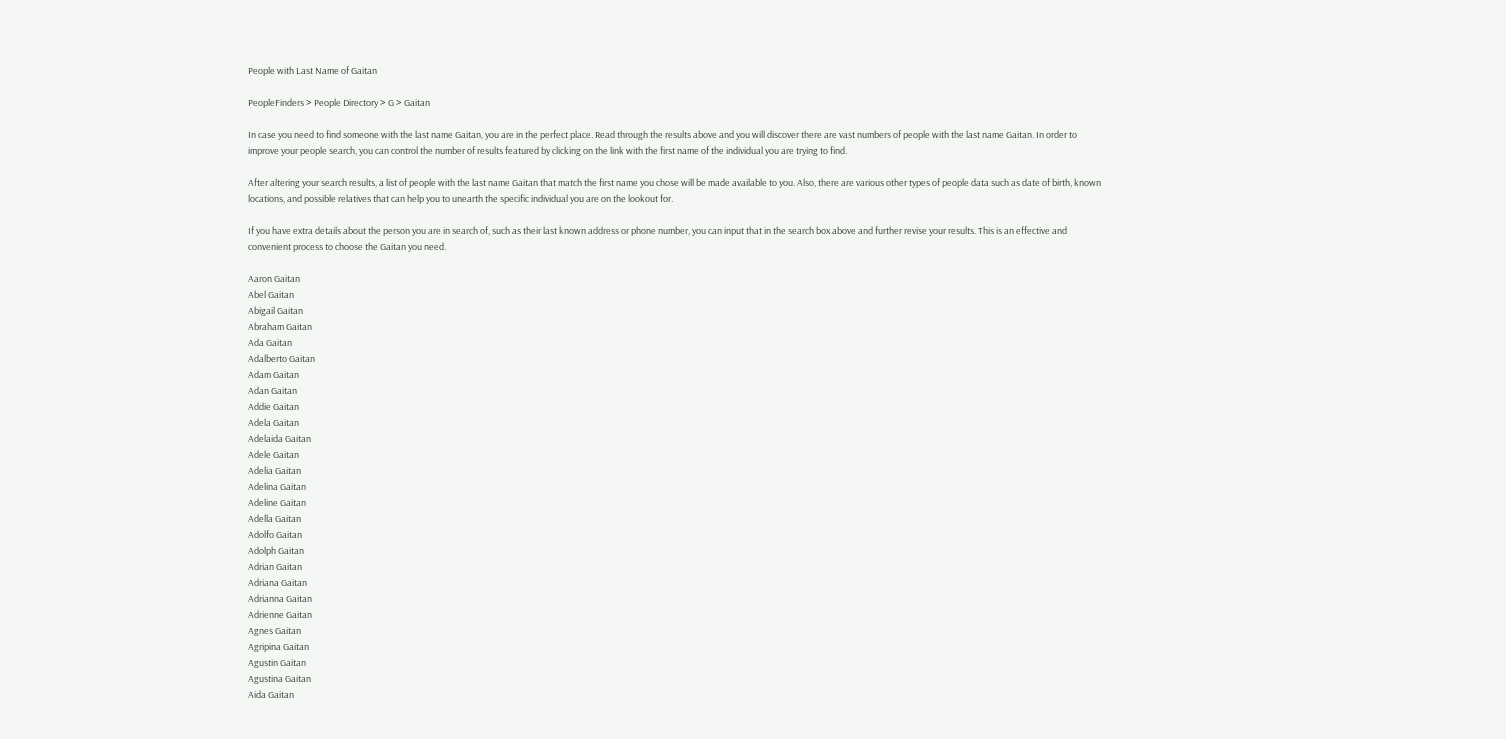People with Last Name of Gaitan

PeopleFinders > People Directory > G > Gaitan

In case you need to find someone with the last name Gaitan, you are in the perfect place. Read through the results above and you will discover there are vast numbers of people with the last name Gaitan. In order to improve your people search, you can control the number of results featured by clicking on the link with the first name of the individual you are trying to find.

After altering your search results, a list of people with the last name Gaitan that match the first name you chose will be made available to you. Also, there are various other types of people data such as date of birth, known locations, and possible relatives that can help you to unearth the specific individual you are on the lookout for.

If you have extra details about the person you are in search of, such as their last known address or phone number, you can input that in the search box above and further revise your results. This is an effective and convenient process to choose the Gaitan you need.

Aaron Gaitan
Abel Gaitan
Abigail Gaitan
Abraham Gaitan
Ada Gaitan
Adalberto Gaitan
Adam Gaitan
Adan Gaitan
Addie Gaitan
Adela Gaitan
Adelaida Gaitan
Adele Gaitan
Adelia Gaitan
Adelina Gaitan
Adeline Gaitan
Adella Gaitan
Adolfo Gaitan
Adolph Gaitan
Adrian Gaitan
Adriana Gaitan
Adrianna Gaitan
Adrienne Gaitan
Agnes Gaitan
Agripina Gaitan
Agustin Gaitan
Agustina Gaitan
Aida Gaitan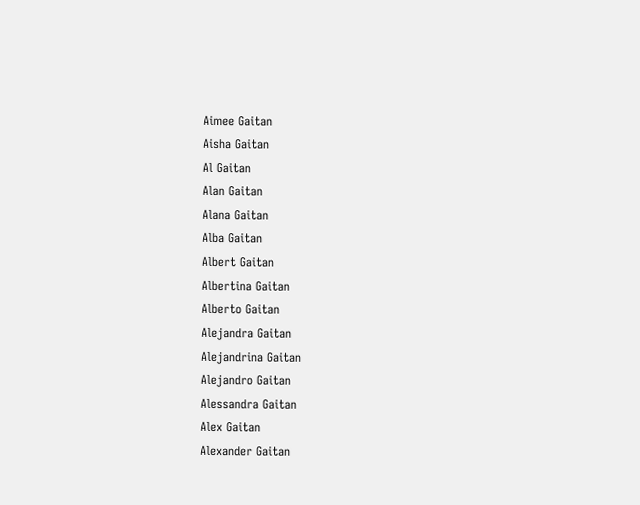Aimee Gaitan
Aisha Gaitan
Al Gaitan
Alan Gaitan
Alana Gaitan
Alba Gaitan
Albert Gaitan
Albertina Gaitan
Alberto Gaitan
Alejandra Gaitan
Alejandrina Gaitan
Alejandro Gaitan
Alessandra Gaitan
Alex Gaitan
Alexander Gaitan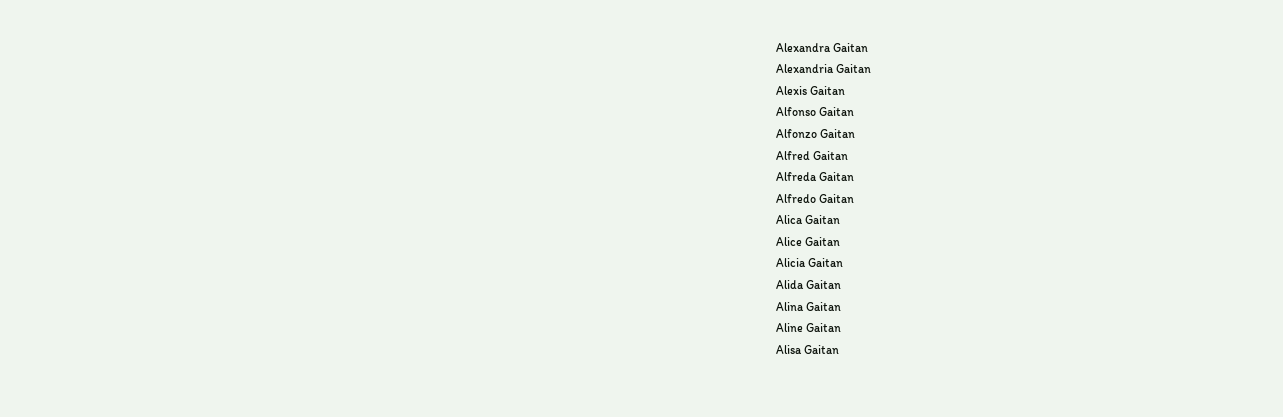Alexandra Gaitan
Alexandria Gaitan
Alexis Gaitan
Alfonso Gaitan
Alfonzo Gaitan
Alfred Gaitan
Alfreda Gaitan
Alfredo Gaitan
Alica Gaitan
Alice Gaitan
Alicia Gaitan
Alida Gaitan
Alina Gaitan
Aline Gaitan
Alisa Gaitan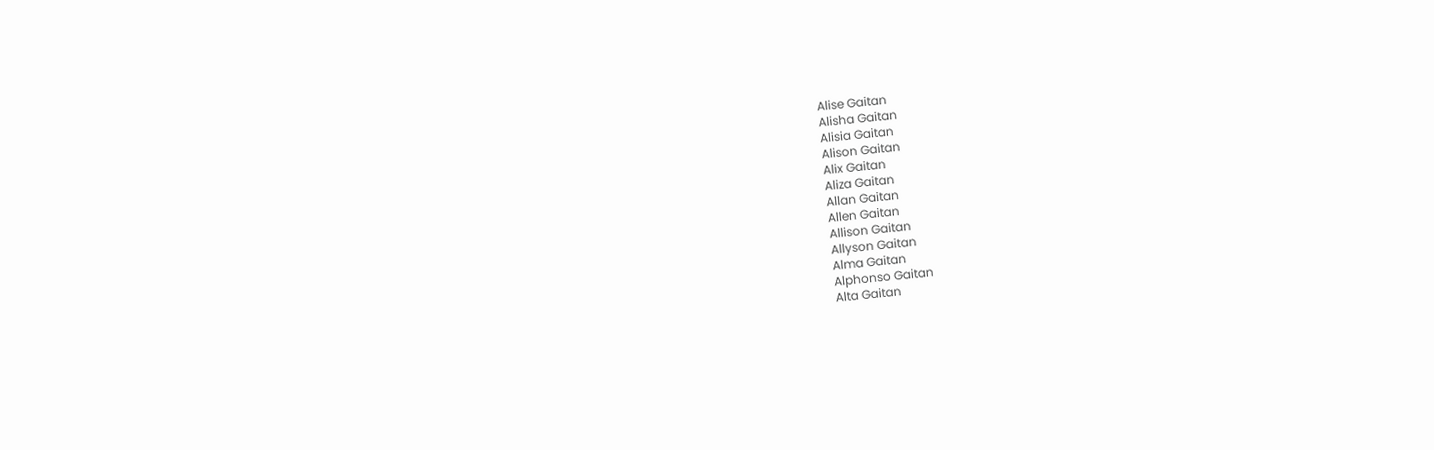Alise Gaitan
Alisha Gaitan
Alisia Gaitan
Alison Gaitan
Alix Gaitan
Aliza Gaitan
Allan Gaitan
Allen Gaitan
Allison Gaitan
Allyson Gaitan
Alma Gaitan
Alphonso Gaitan
Alta Gaitan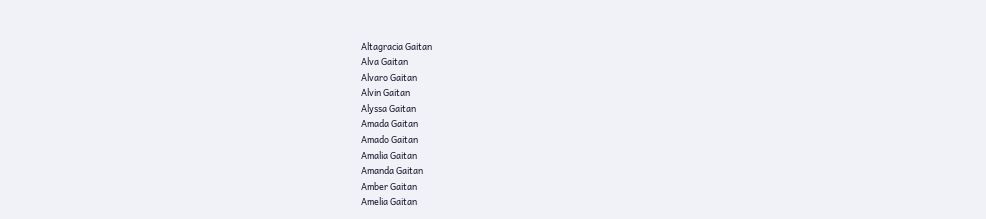Altagracia Gaitan
Alva Gaitan
Alvaro Gaitan
Alvin Gaitan
Alyssa Gaitan
Amada Gaitan
Amado Gaitan
Amalia Gaitan
Amanda Gaitan
Amber Gaitan
Amelia Gaitan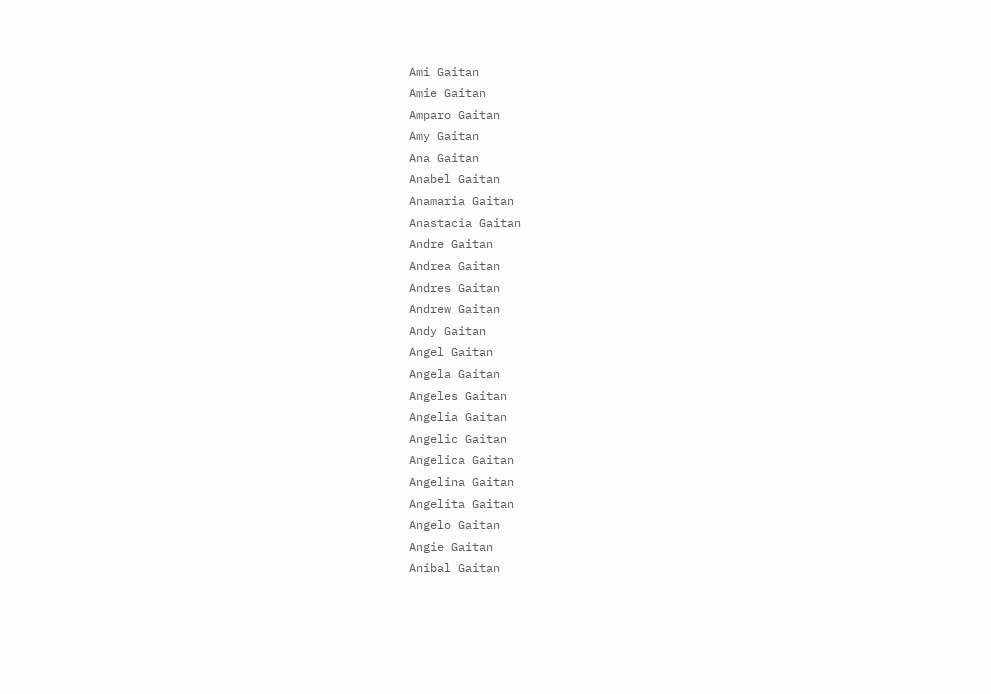Ami Gaitan
Amie Gaitan
Amparo Gaitan
Amy Gaitan
Ana Gaitan
Anabel Gaitan
Anamaria Gaitan
Anastacia Gaitan
Andre Gaitan
Andrea Gaitan
Andres Gaitan
Andrew Gaitan
Andy Gaitan
Angel Gaitan
Angela Gaitan
Angeles Gaitan
Angelia Gaitan
Angelic Gaitan
Angelica Gaitan
Angelina Gaitan
Angelita Gaitan
Angelo Gaitan
Angie Gaitan
Anibal Gaitan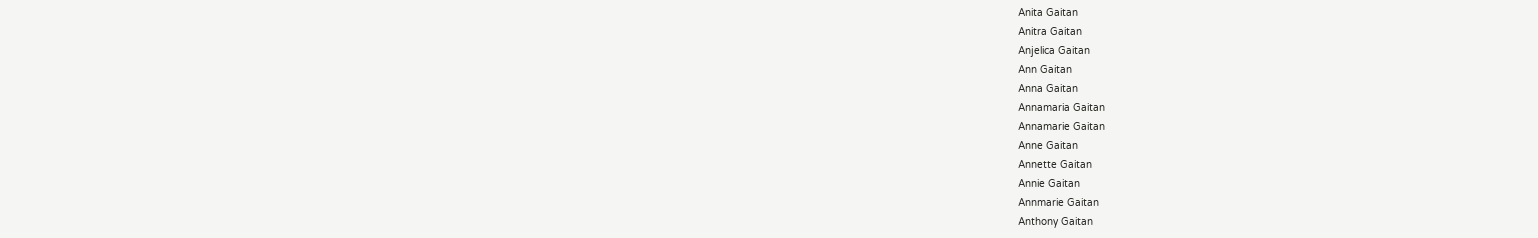Anita Gaitan
Anitra Gaitan
Anjelica Gaitan
Ann Gaitan
Anna Gaitan
Annamaria Gaitan
Annamarie Gaitan
Anne Gaitan
Annette Gaitan
Annie Gaitan
Annmarie Gaitan
Anthony Gaitan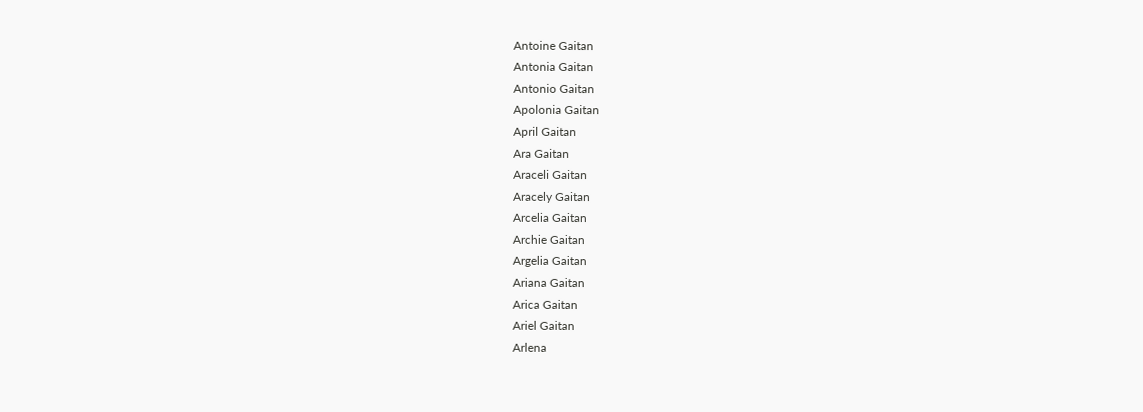Antoine Gaitan
Antonia Gaitan
Antonio Gaitan
Apolonia Gaitan
April Gaitan
Ara Gaitan
Araceli Gaitan
Aracely Gaitan
Arcelia Gaitan
Archie Gaitan
Argelia Gaitan
Ariana Gaitan
Arica Gaitan
Ariel Gaitan
Arlena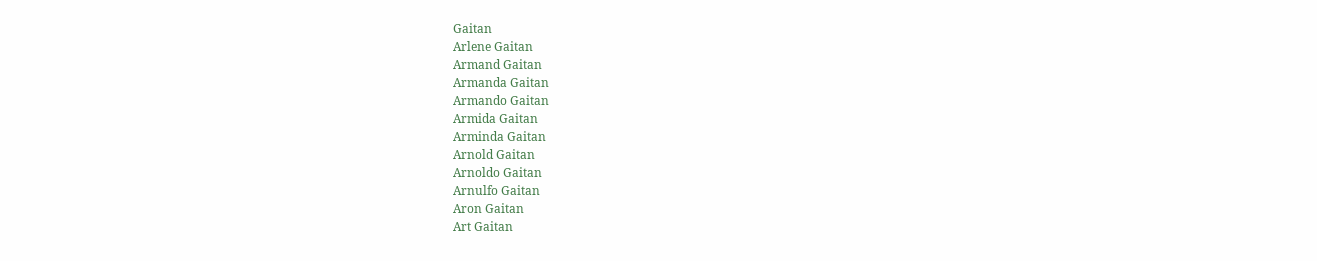Gaitan
Arlene Gaitan
Armand Gaitan
Armanda Gaitan
Armando Gaitan
Armida Gaitan
Arminda Gaitan
Arnold Gaitan
Arnoldo Gaitan
Arnulfo Gaitan
Aron Gaitan
Art Gaitan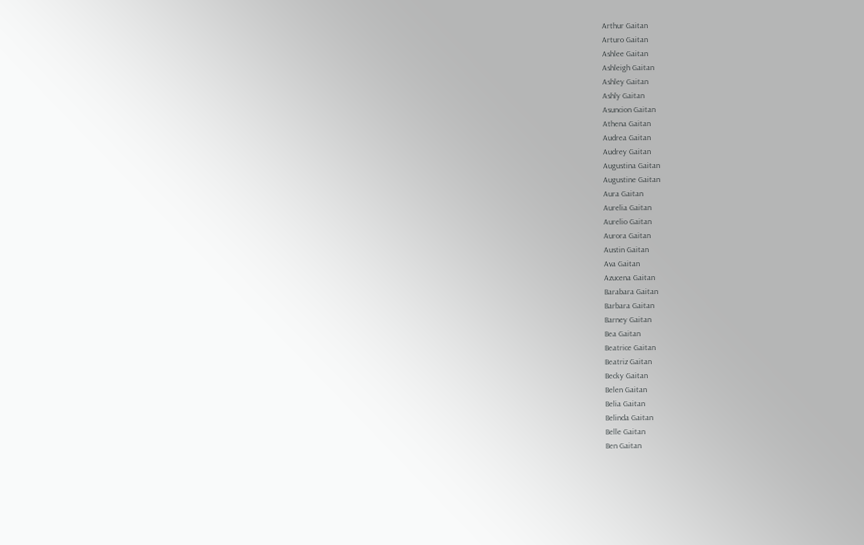Arthur Gaitan
Arturo Gaitan
Ashlee Gaitan
Ashleigh Gaitan
Ashley Gaitan
Ashly Gaitan
Asuncion Gaitan
Athena Gaitan
Audrea Gaitan
Audrey Gaitan
Augustina Gaitan
Augustine Gaitan
Aura Gaitan
Aurelia Gaitan
Aurelio Gaitan
Aurora Gaitan
Austin Gaitan
Ava Gaitan
Azucena Gaitan
Barabara Gaitan
Barbara Gaitan
Barney Gaitan
Bea Gaitan
Beatrice Gaitan
Beatriz Gaitan
Becky Gaitan
Belen Gaitan
Belia Gaitan
Belinda Gaitan
Belle Gaitan
Ben Gaitan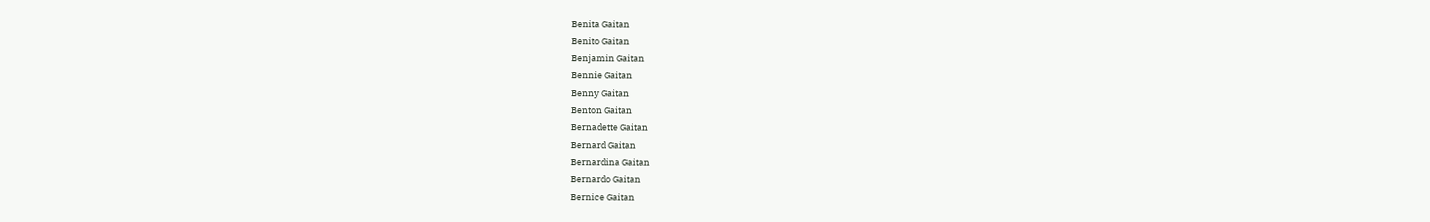Benita Gaitan
Benito Gaitan
Benjamin Gaitan
Bennie Gaitan
Benny Gaitan
Benton Gaitan
Bernadette Gaitan
Bernard Gaitan
Bernardina Gaitan
Bernardo Gaitan
Bernice Gaitan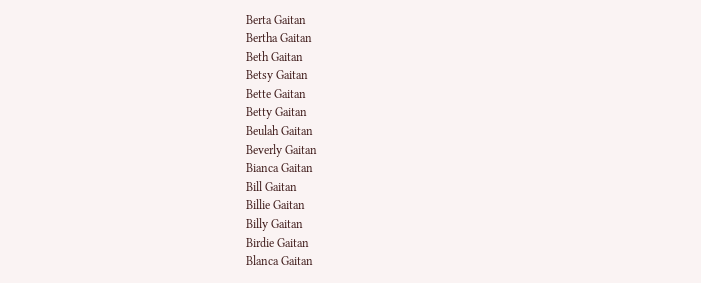Berta Gaitan
Bertha Gaitan
Beth Gaitan
Betsy Gaitan
Bette Gaitan
Betty Gaitan
Beulah Gaitan
Beverly Gaitan
Bianca Gaitan
Bill Gaitan
Billie Gaitan
Billy Gaitan
Birdie Gaitan
Blanca Gaitan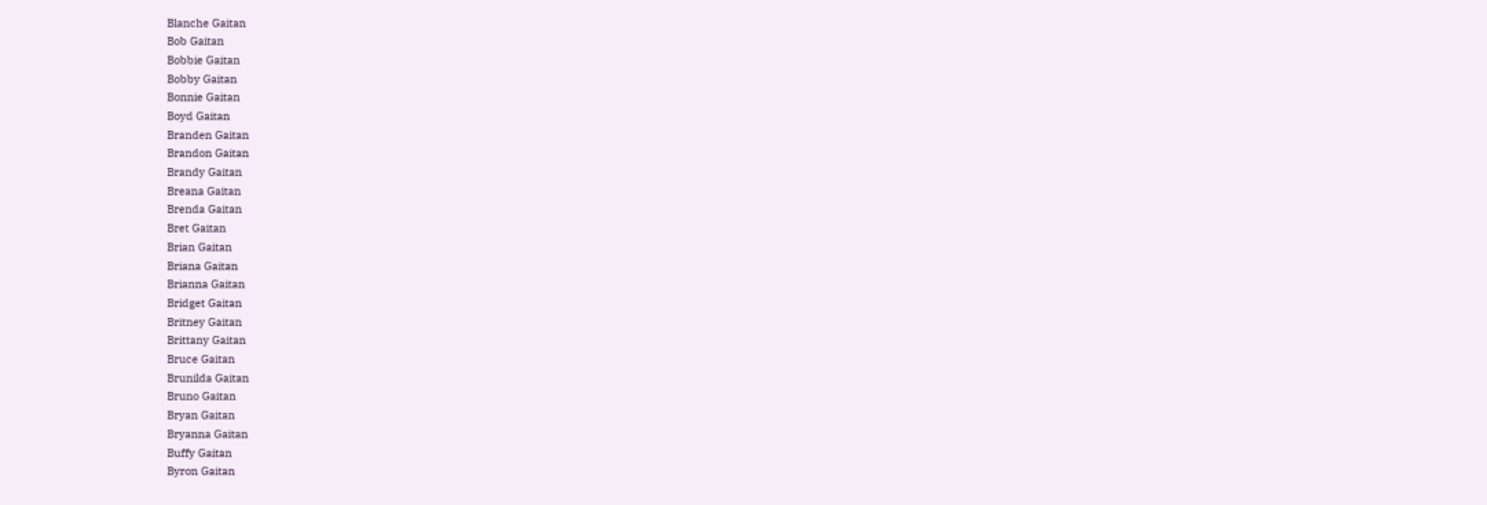Blanche Gaitan
Bob Gaitan
Bobbie Gaitan
Bobby Gaitan
Bonnie Gaitan
Boyd Gaitan
Branden Gaitan
Brandon Gaitan
Brandy Gaitan
Breana Gaitan
Brenda Gaitan
Bret Gaitan
Brian Gaitan
Briana Gaitan
Brianna Gaitan
Bridget Gaitan
Britney Gaitan
Brittany Gaitan
Bruce Gaitan
Brunilda Gaitan
Bruno Gaitan
Bryan Gaitan
Bryanna Gaitan
Buffy Gaitan
Byron Gaitan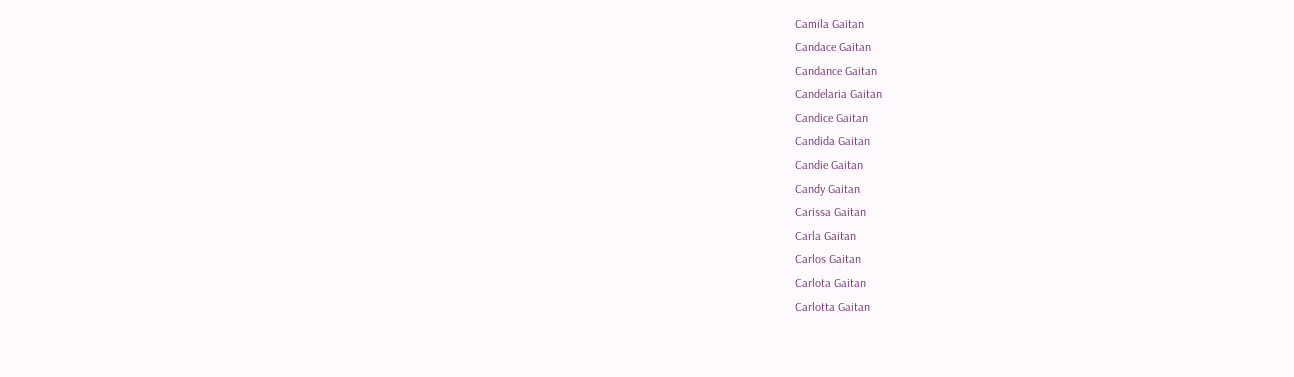Camila Gaitan
Candace Gaitan
Candance Gaitan
Candelaria Gaitan
Candice Gaitan
Candida Gaitan
Candie Gaitan
Candy Gaitan
Carissa Gaitan
Carla Gaitan
Carlos Gaitan
Carlota Gaitan
Carlotta Gaitan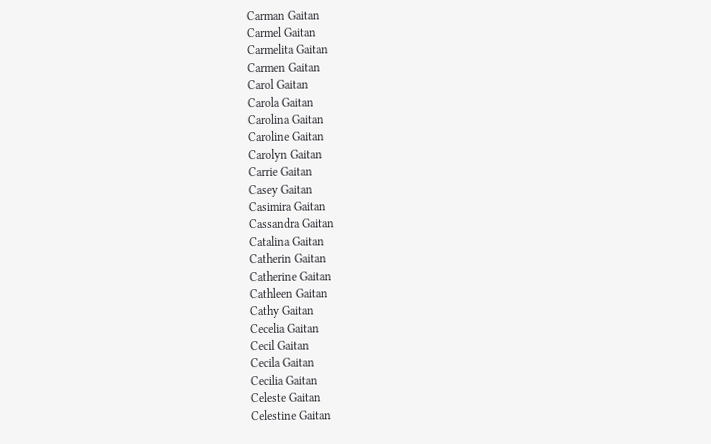Carman Gaitan
Carmel Gaitan
Carmelita Gaitan
Carmen Gaitan
Carol Gaitan
Carola Gaitan
Carolina Gaitan
Caroline Gaitan
Carolyn Gaitan
Carrie Gaitan
Casey Gaitan
Casimira Gaitan
Cassandra Gaitan
Catalina Gaitan
Catherin Gaitan
Catherine Gaitan
Cathleen Gaitan
Cathy Gaitan
Cecelia Gaitan
Cecil Gaitan
Cecila Gaitan
Cecilia Gaitan
Celeste Gaitan
Celestine Gaitan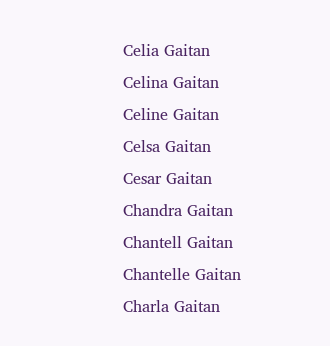Celia Gaitan
Celina Gaitan
Celine Gaitan
Celsa Gaitan
Cesar Gaitan
Chandra Gaitan
Chantell Gaitan
Chantelle Gaitan
Charla Gaitan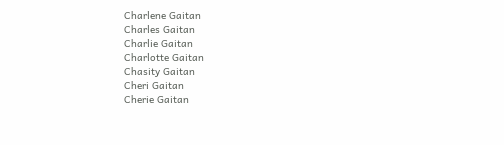Charlene Gaitan
Charles Gaitan
Charlie Gaitan
Charlotte Gaitan
Chasity Gaitan
Cheri Gaitan
Cherie Gaitan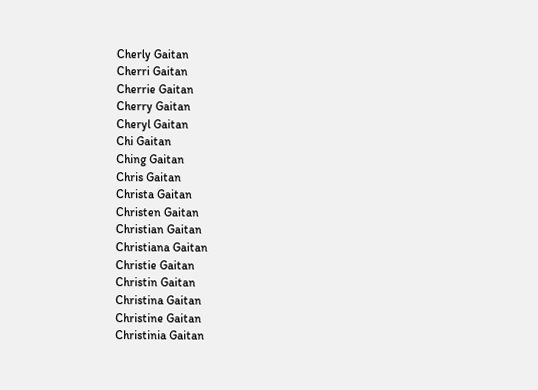Cherly Gaitan
Cherri Gaitan
Cherrie Gaitan
Cherry Gaitan
Cheryl Gaitan
Chi Gaitan
Ching Gaitan
Chris Gaitan
Christa Gaitan
Christen Gaitan
Christian Gaitan
Christiana Gaitan
Christie Gaitan
Christin Gaitan
Christina Gaitan
Christine Gaitan
Christinia Gaitan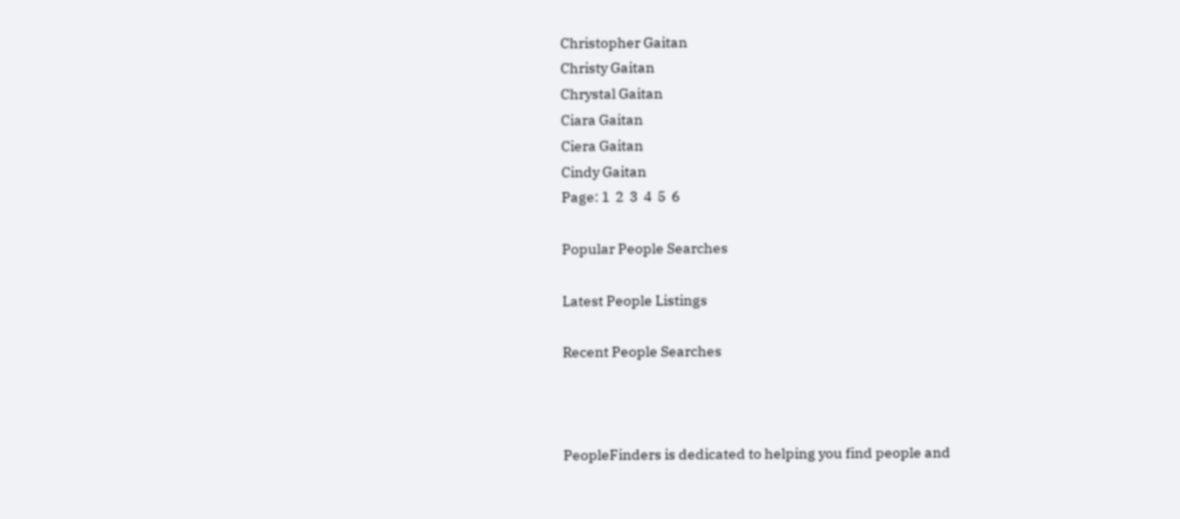Christopher Gaitan
Christy Gaitan
Chrystal Gaitan
Ciara Gaitan
Ciera Gaitan
Cindy Gaitan
Page: 1  2  3  4  5  6

Popular People Searches

Latest People Listings

Recent People Searches



PeopleFinders is dedicated to helping you find people and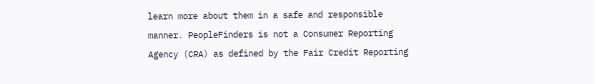learn more about them in a safe and responsible manner. PeopleFinders is not a Consumer Reporting Agency (CRA) as defined by the Fair Credit Reporting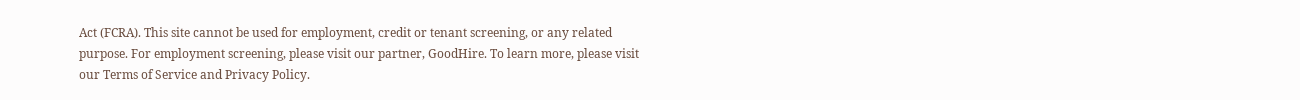Act (FCRA). This site cannot be used for employment, credit or tenant screening, or any related purpose. For employment screening, please visit our partner, GoodHire. To learn more, please visit our Terms of Service and Privacy Policy.